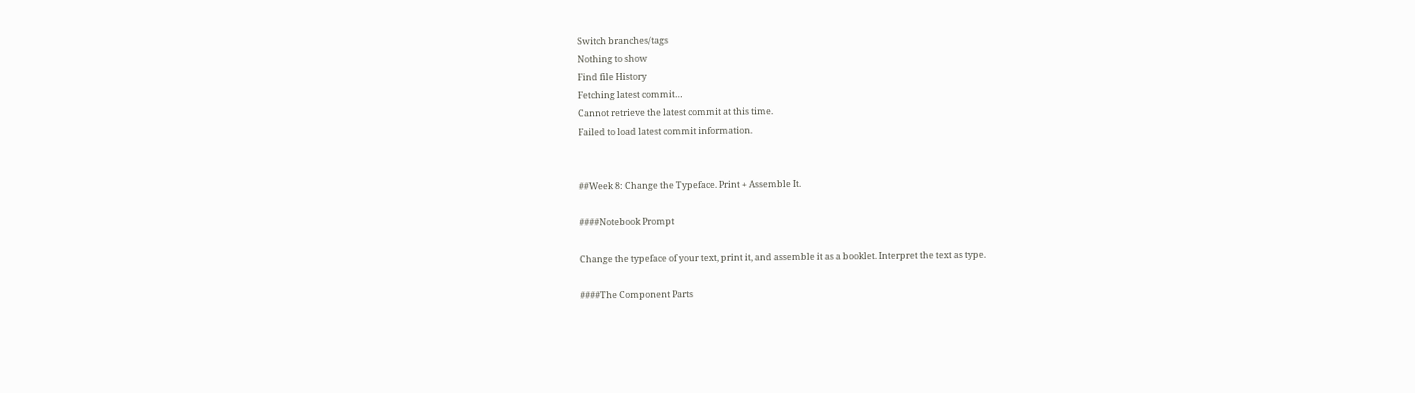Switch branches/tags
Nothing to show
Find file History
Fetching latest commit…
Cannot retrieve the latest commit at this time.
Failed to load latest commit information.


##Week 8: Change the Typeface. Print + Assemble It.

####Notebook Prompt

Change the typeface of your text, print it, and assemble it as a booklet. Interpret the text as type.

####The Component Parts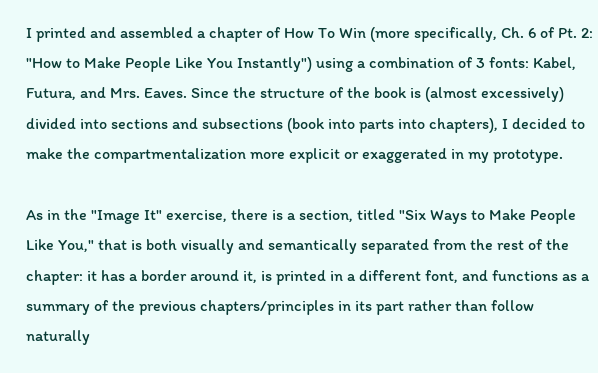I printed and assembled a chapter of How To Win (more specifically, Ch. 6 of Pt. 2: "How to Make People Like You Instantly") using a combination of 3 fonts: Kabel, Futura, and Mrs. Eaves. Since the structure of the book is (almost excessively) divided into sections and subsections (book into parts into chapters), I decided to make the compartmentalization more explicit or exaggerated in my prototype.

As in the "Image It" exercise, there is a section, titled "Six Ways to Make People Like You," that is both visually and semantically separated from the rest of the chapter: it has a border around it, is printed in a different font, and functions as a summary of the previous chapters/principles in its part rather than follow naturally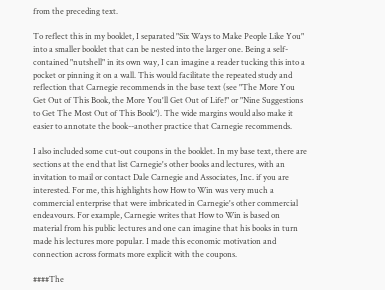from the preceding text.

To reflect this in my booklet, I separated "Six Ways to Make People Like You" into a smaller booklet that can be nested into the larger one. Being a self-contained "nutshell" in its own way, I can imagine a reader tucking this into a pocket or pinning it on a wall. This would facilitate the repeated study and reflection that Carnegie recommends in the base text (see "The More You Get Out of This Book, the More You'll Get Out of Life!" or "Nine Suggestions to Get The Most Out of This Book"). The wide margins would also make it easier to annotate the book--another practice that Carnegie recommends.

I also included some cut-out coupons in the booklet. In my base text, there are sections at the end that list Carnegie's other books and lectures, with an invitation to mail or contact Dale Carnegie and Associates, Inc. if you are interested. For me, this highlights how How to Win was very much a commercial enterprise that were imbricated in Carnegie's other commercial endeavours. For example, Carnegie writes that How to Win is based on material from his public lectures and one can imagine that his books in turn made his lectures more popular. I made this economic motivation and connection across formats more explicit with the coupons.

####The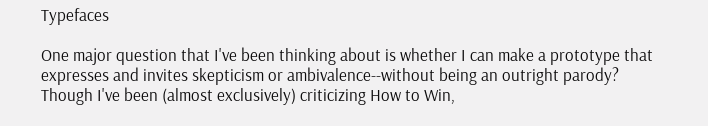Typefaces

One major question that I've been thinking about is whether I can make a prototype that expresses and invites skepticism or ambivalence--without being an outright parody? Though I've been (almost exclusively) criticizing How to Win,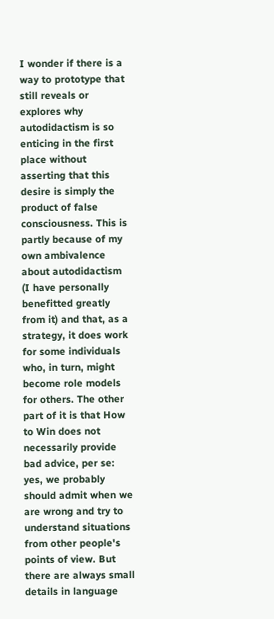I wonder if there is a way to prototype that still reveals or explores why autodidactism is so enticing in the first place without asserting that this desire is simply the product of false consciousness. This is partly because of my own ambivalence about autodidactism (I have personally benefitted greatly from it) and that, as a strategy, it does work for some individuals who, in turn, might become role models for others. The other part of it is that How to Win does not necessarily provide bad advice, per se: yes, we probably should admit when we are wrong and try to understand situations from other people's points of view. But there are always small details in language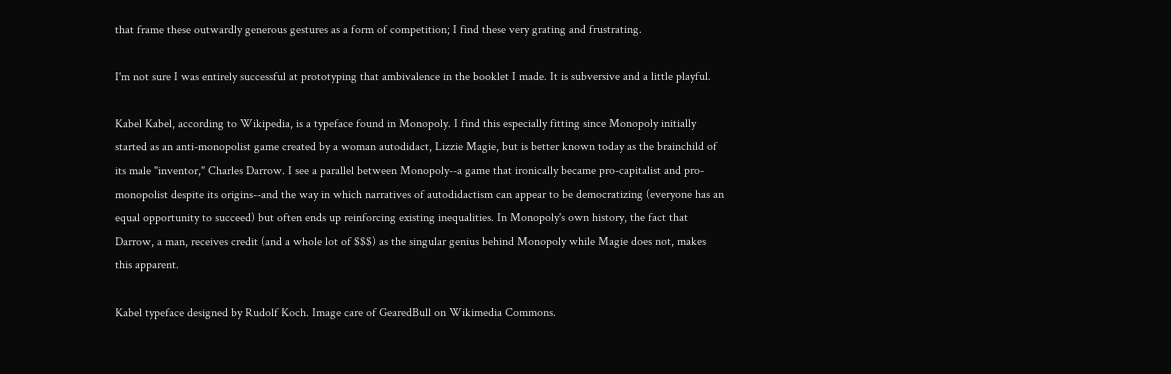that frame these outwardly generous gestures as a form of competition; I find these very grating and frustrating.

I'm not sure I was entirely successful at prototyping that ambivalence in the booklet I made. It is subversive and a little playful.

Kabel Kabel, according to Wikipedia, is a typeface found in Monopoly. I find this especially fitting since Monopoly initially started as an anti-monopolist game created by a woman autodidact, Lizzie Magie, but is better known today as the brainchild of its male "inventor," Charles Darrow. I see a parallel between Monopoly--a game that ironically became pro-capitalist and pro-monopolist despite its origins--and the way in which narratives of autodidactism can appear to be democratizing (everyone has an equal opportunity to succeed) but often ends up reinforcing existing inequalities. In Monopoly's own history, the fact that Darrow, a man, receives credit (and a whole lot of $$$) as the singular genius behind Monopoly while Magie does not, makes this apparent.

Kabel typeface designed by Rudolf Koch. Image care of GearedBull on Wikimedia Commons.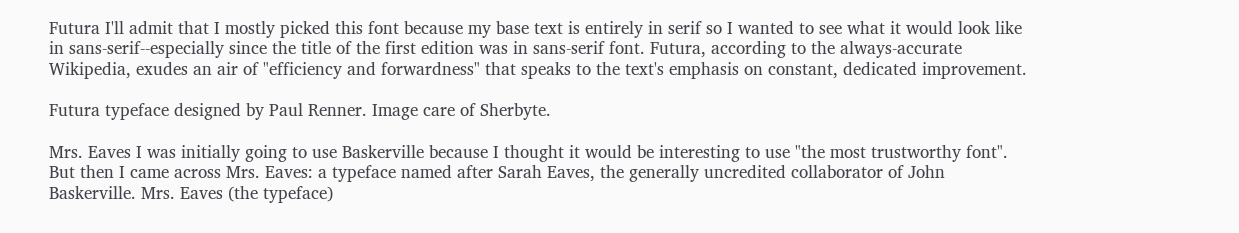Futura I'll admit that I mostly picked this font because my base text is entirely in serif so I wanted to see what it would look like in sans-serif--especially since the title of the first edition was in sans-serif font. Futura, according to the always-accurate Wikipedia, exudes an air of "efficiency and forwardness" that speaks to the text's emphasis on constant, dedicated improvement.

Futura typeface designed by Paul Renner. Image care of Sherbyte.

Mrs. Eaves I was initially going to use Baskerville because I thought it would be interesting to use "the most trustworthy font". But then I came across Mrs. Eaves: a typeface named after Sarah Eaves, the generally uncredited collaborator of John Baskerville. Mrs. Eaves (the typeface)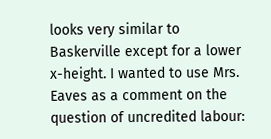looks very similar to Baskerville except for a lower x-height. I wanted to use Mrs. Eaves as a comment on the question of uncredited labour: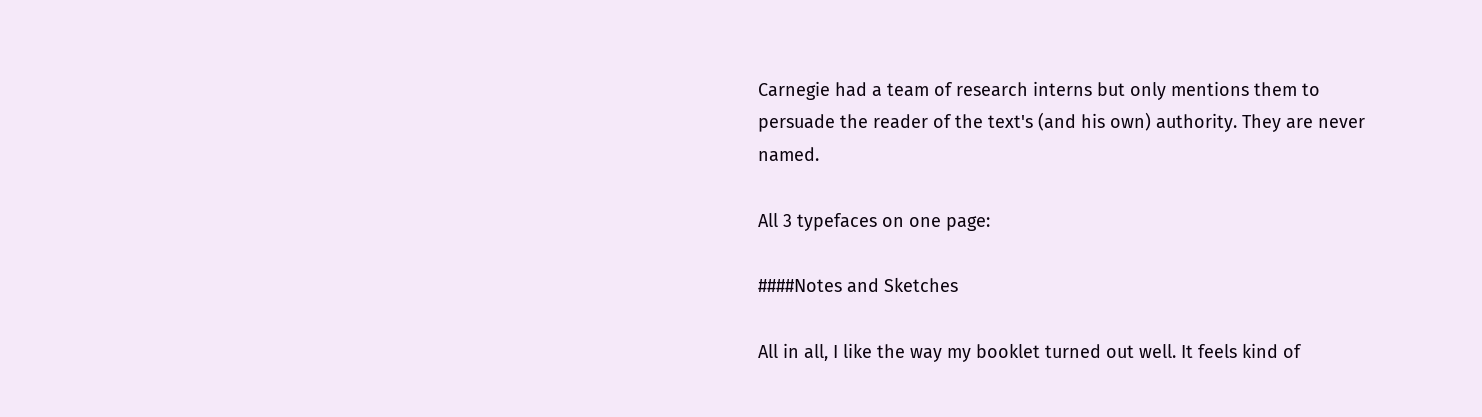Carnegie had a team of research interns but only mentions them to persuade the reader of the text's (and his own) authority. They are never named.

All 3 typefaces on one page:

####Notes and Sketches

All in all, I like the way my booklet turned out well. It feels kind of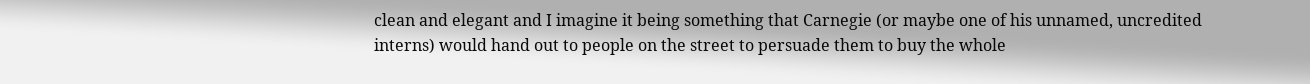clean and elegant and I imagine it being something that Carnegie (or maybe one of his unnamed, uncredited interns) would hand out to people on the street to persuade them to buy the whole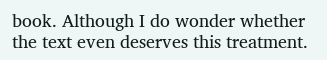book. Although I do wonder whether the text even deserves this treatment.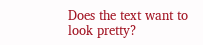Does the text want to look pretty?